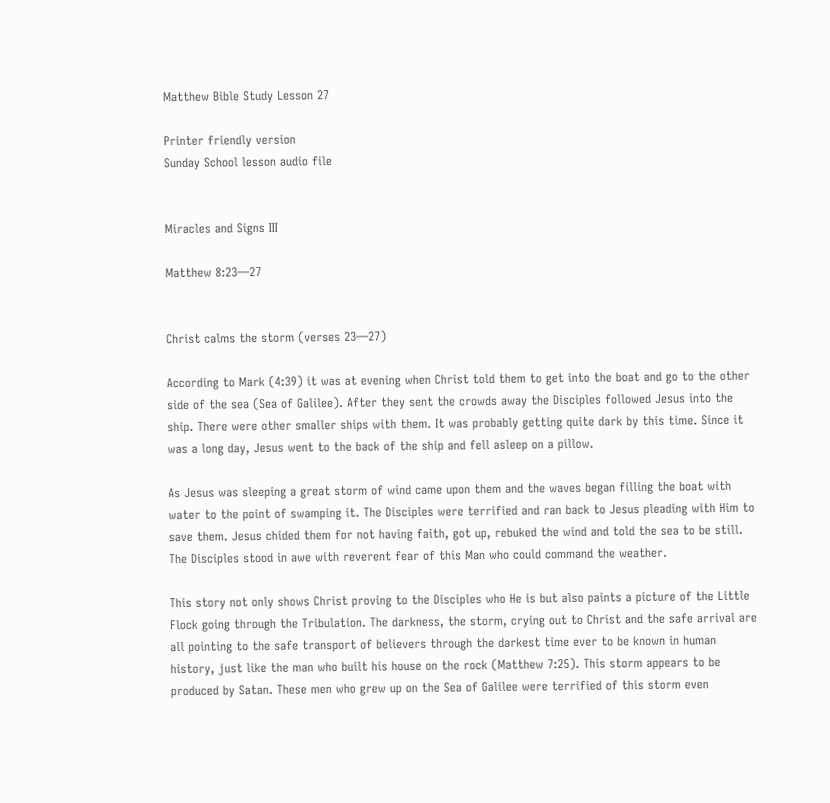Matthew Bible Study Lesson 27

Printer friendly version
Sunday School lesson audio file


Miracles and Signs III

Matthew 8:23—27


Christ calms the storm (verses 23—27)

According to Mark (4:39) it was at evening when Christ told them to get into the boat and go to the other side of the sea (Sea of Galilee). After they sent the crowds away the Disciples followed Jesus into the ship. There were other smaller ships with them. It was probably getting quite dark by this time. Since it was a long day, Jesus went to the back of the ship and fell asleep on a pillow.

As Jesus was sleeping a great storm of wind came upon them and the waves began filling the boat with water to the point of swamping it. The Disciples were terrified and ran back to Jesus pleading with Him to save them. Jesus chided them for not having faith, got up, rebuked the wind and told the sea to be still. The Disciples stood in awe with reverent fear of this Man who could command the weather.

This story not only shows Christ proving to the Disciples who He is but also paints a picture of the Little Flock going through the Tribulation. The darkness, the storm, crying out to Christ and the safe arrival are all pointing to the safe transport of believers through the darkest time ever to be known in human history, just like the man who built his house on the rock (Matthew 7:25). This storm appears to be produced by Satan. These men who grew up on the Sea of Galilee were terrified of this storm even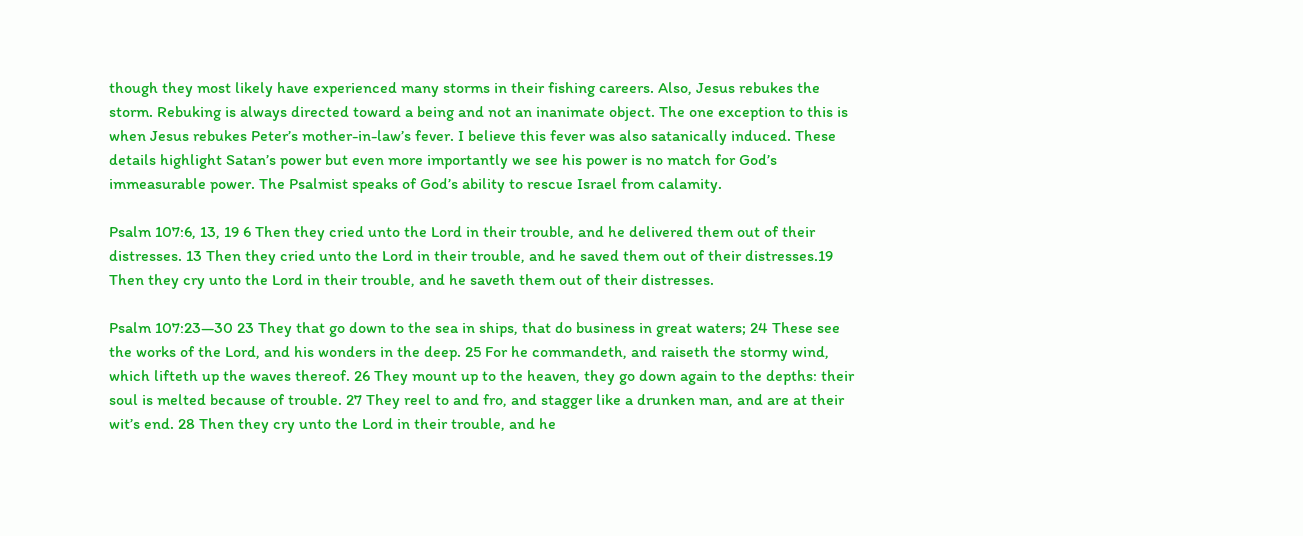though they most likely have experienced many storms in their fishing careers. Also, Jesus rebukes the storm. Rebuking is always directed toward a being and not an inanimate object. The one exception to this is when Jesus rebukes Peter’s mother-in-law’s fever. I believe this fever was also satanically induced. These details highlight Satan’s power but even more importantly we see his power is no match for God’s immeasurable power. The Psalmist speaks of God’s ability to rescue Israel from calamity.

Psalm 107:6, 13, 19 6 Then they cried unto the Lord in their trouble, and he delivered them out of their distresses. 13 Then they cried unto the Lord in their trouble, and he saved them out of their distresses.19 Then they cry unto the Lord in their trouble, and he saveth them out of their distresses.

Psalm 107:23—30 23 They that go down to the sea in ships, that do business in great waters; 24 These see the works of the Lord, and his wonders in the deep. 25 For he commandeth, and raiseth the stormy wind, which lifteth up the waves thereof. 26 They mount up to the heaven, they go down again to the depths: their soul is melted because of trouble. 27 They reel to and fro, and stagger like a drunken man, and are at their wit’s end. 28 Then they cry unto the Lord in their trouble, and he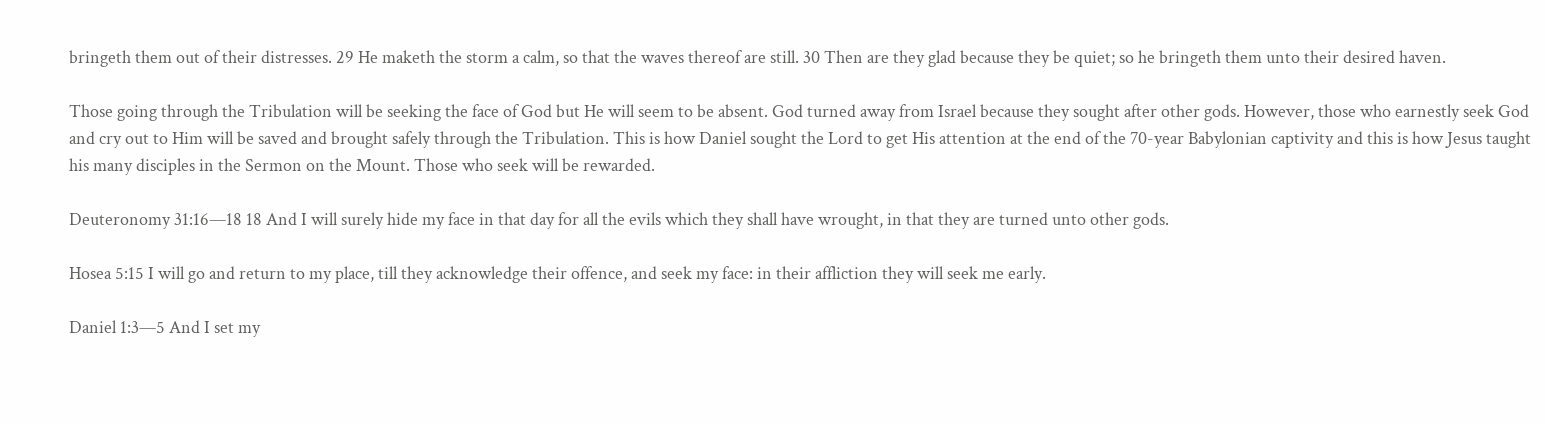bringeth them out of their distresses. 29 He maketh the storm a calm, so that the waves thereof are still. 30 Then are they glad because they be quiet; so he bringeth them unto their desired haven.

Those going through the Tribulation will be seeking the face of God but He will seem to be absent. God turned away from Israel because they sought after other gods. However, those who earnestly seek God and cry out to Him will be saved and brought safely through the Tribulation. This is how Daniel sought the Lord to get His attention at the end of the 70-year Babylonian captivity and this is how Jesus taught his many disciples in the Sermon on the Mount. Those who seek will be rewarded.

Deuteronomy 31:16—18 18 And I will surely hide my face in that day for all the evils which they shall have wrought, in that they are turned unto other gods.

Hosea 5:15 I will go and return to my place, till they acknowledge their offence, and seek my face: in their affliction they will seek me early.

Daniel 1:3—5 And I set my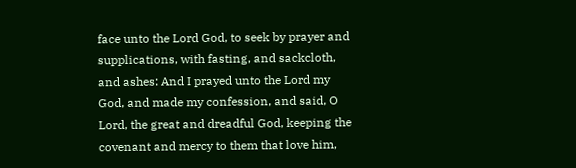face unto the Lord God, to seek by prayer and supplications, with fasting, and sackcloth, and ashes: And I prayed unto the Lord my God, and made my confession, and said, O Lord, the great and dreadful God, keeping the covenant and mercy to them that love him,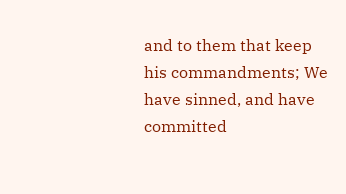and to them that keep his commandments; We have sinned, and have committed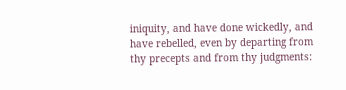iniquity, and have done wickedly, and have rebelled, even by departing from thy precepts and from thy judgments: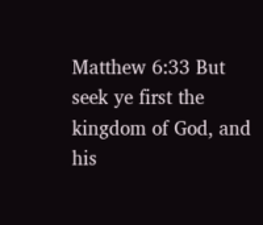Matthew 6:33 But seek ye first the kingdom of God, and his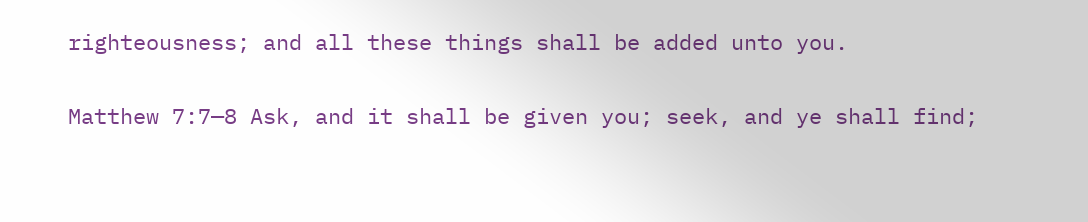righteousness; and all these things shall be added unto you.

Matthew 7:7—8 Ask, and it shall be given you; seek, and ye shall find;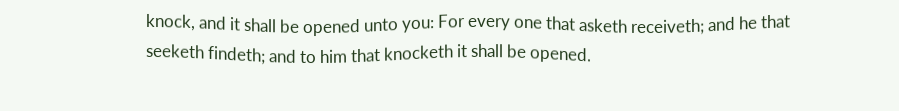knock, and it shall be opened unto you: For every one that asketh receiveth; and he that seeketh findeth; and to him that knocketh it shall be opened.